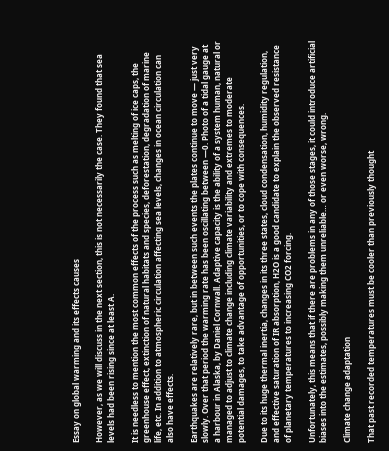Essay on global warming and its effects causes

However, as we will discuss in the next section, this is not necessarily the case. They found that sea levels had been rising since at least A.

It is needless to mention the most common effects of the process such as melting of ice caps, the greenhouse effect, extinction of natural habitats and species, deforestation, degradation of marine life, etc. In addition to atmospheric circulation affecting sea levels, changes in ocean circulation can also have effects.

Earthquakes are relatively rare, but in between such events the plates continue to move — just very slowly. Over that period the warming rate has been oscillating between —0. Photo of a tidal gauge at a harbour in Alaska, by Daniel Cornwall. Adaptive capacity is the ability of a system human, natural or managed to adjust to climate change including climate variability and extremes to moderate potential damages, to take advantage of opportunities, or to cope with consequences.

Due to its huge thermal inertia, changes in its three states, cloud condensation, humidity regulation, and effective saturation of IR absorption, H2O is a good candidate to explain the observed resistance of planetary temperatures to increasing CO2 forcing.

Unfortunately, this means that if there are problems in any of those stages, it could introduce artificial biases into the estimates, possibly making them unreliable… or even worse, wrong.

Climate change adaptation

That past recorded temperatures must be cooler than previously thought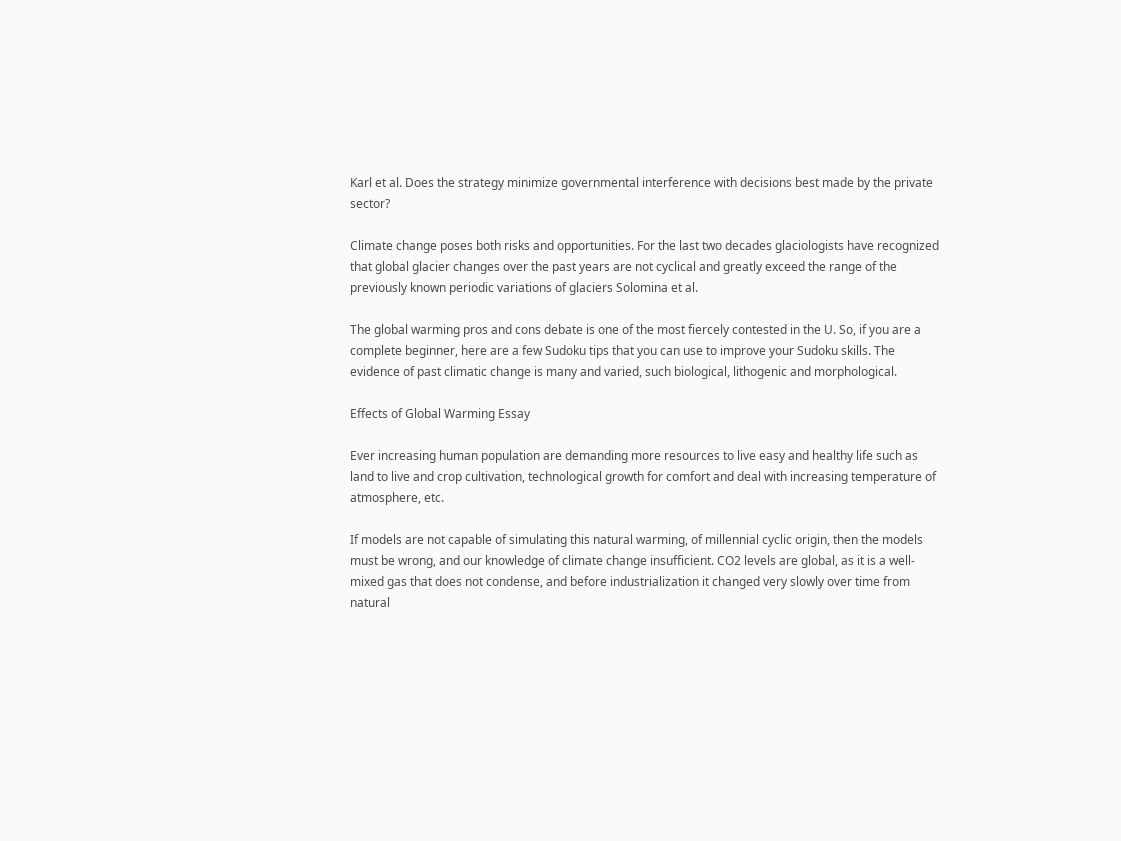Karl et al. Does the strategy minimize governmental interference with decisions best made by the private sector?

Climate change poses both risks and opportunities. For the last two decades glaciologists have recognized that global glacier changes over the past years are not cyclical and greatly exceed the range of the previously known periodic variations of glaciers Solomina et al.

The global warming pros and cons debate is one of the most fiercely contested in the U. So, if you are a complete beginner, here are a few Sudoku tips that you can use to improve your Sudoku skills. The evidence of past climatic change is many and varied, such biological, lithogenic and morphological.

Effects of Global Warming Essay

Ever increasing human population are demanding more resources to live easy and healthy life such as land to live and crop cultivation, technological growth for comfort and deal with increasing temperature of atmosphere, etc.

If models are not capable of simulating this natural warming, of millennial cyclic origin, then the models must be wrong, and our knowledge of climate change insufficient. CO2 levels are global, as it is a well-mixed gas that does not condense, and before industrialization it changed very slowly over time from natural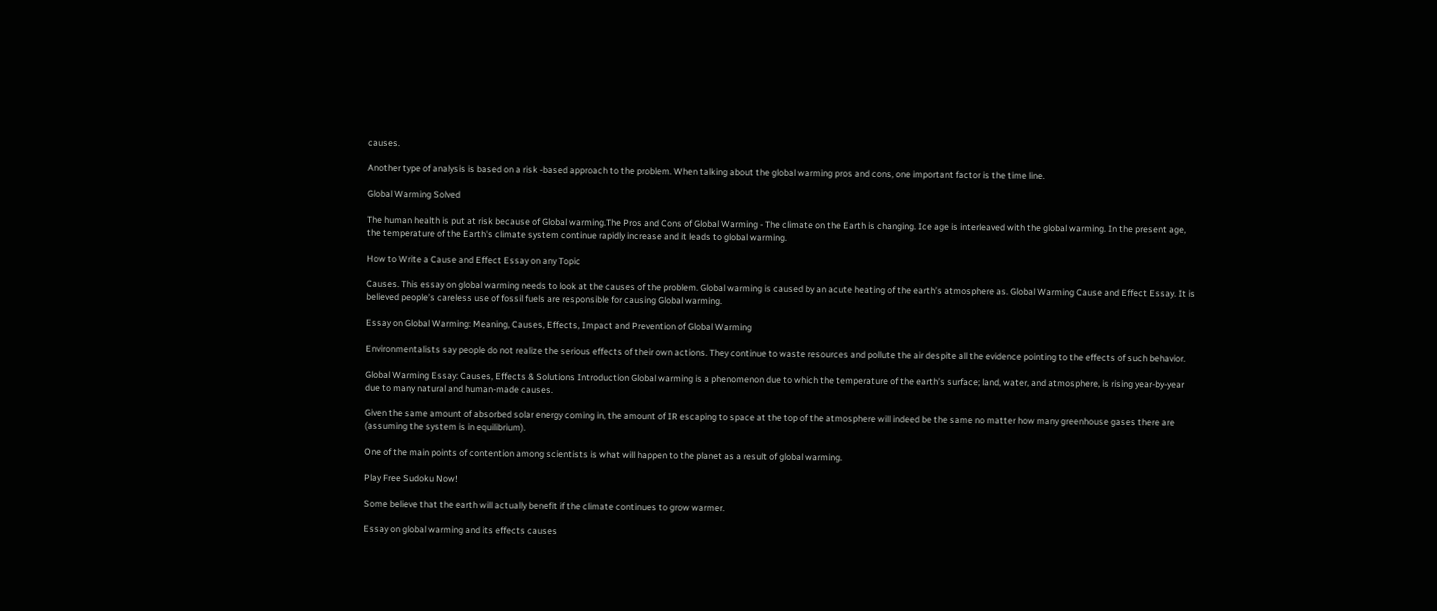causes.

Another type of analysis is based on a risk -based approach to the problem. When talking about the global warming pros and cons, one important factor is the time line.

Global Warming Solved

The human health is put at risk because of Global warming.The Pros and Cons of Global Warming - The climate on the Earth is changing. Ice age is interleaved with the global warming. In the present age, the temperature of the Earth's climate system continue rapidly increase and it leads to global warming.

How to Write a Cause and Effect Essay on any Topic

Causes. This essay on global warming needs to look at the causes of the problem. Global warming is caused by an acute heating of the earth’s atmosphere as. Global Warming Cause and Effect Essay. It is believed people’s careless use of fossil fuels are responsible for causing Global warming.

Essay on Global Warming: Meaning, Causes, Effects, Impact and Prevention of Global Warming

Environmentalists say people do not realize the serious effects of their own actions. They continue to waste resources and pollute the air despite all the evidence pointing to the effects of such behavior.

Global Warming Essay: Causes, Effects & Solutions Introduction Global warming is a phenomenon due to which the temperature of the earth’s surface; land, water, and atmosphere, is rising year-by-year due to many natural and human-made causes.

Given the same amount of absorbed solar energy coming in, the amount of IR escaping to space at the top of the atmosphere will indeed be the same no matter how many greenhouse gases there are (assuming the system is in equilibrium).

One of the main points of contention among scientists is what will happen to the planet as a result of global warming.

Play Free Sudoku Now!

Some believe that the earth will actually benefit if the climate continues to grow warmer.

Essay on global warming and its effects causes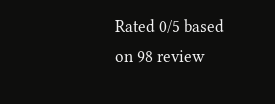Rated 0/5 based on 98 review